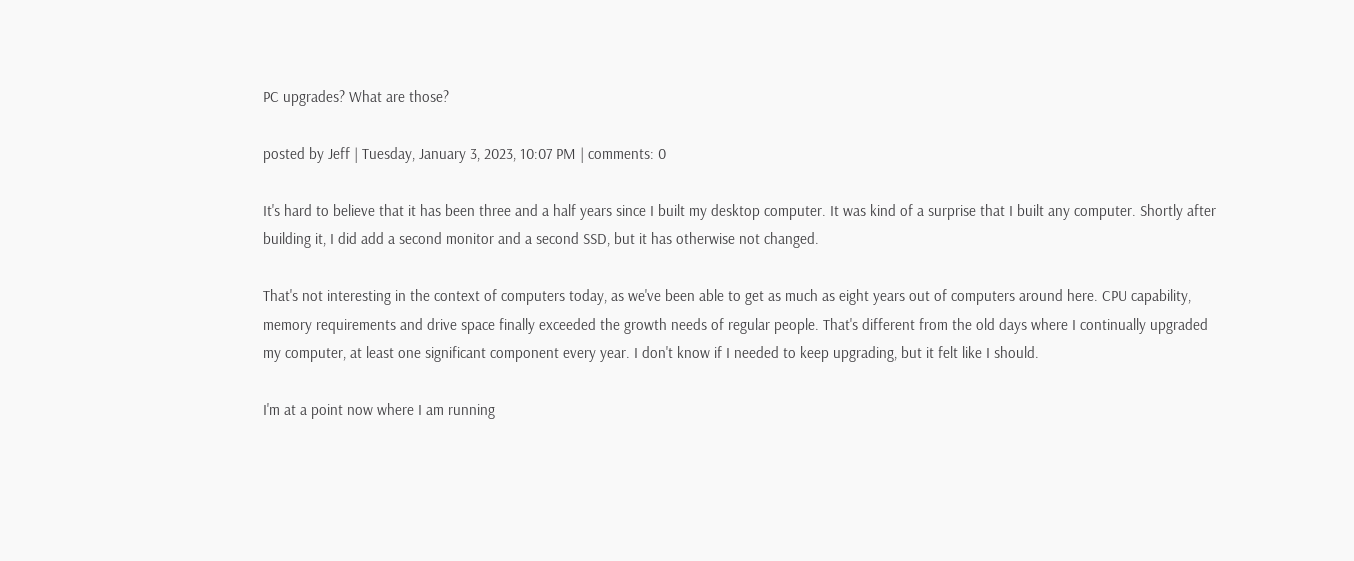PC upgrades? What are those?

posted by Jeff | Tuesday, January 3, 2023, 10:07 PM | comments: 0

It's hard to believe that it has been three and a half years since I built my desktop computer. It was kind of a surprise that I built any computer. Shortly after building it, I did add a second monitor and a second SSD, but it has otherwise not changed.

That's not interesting in the context of computers today, as we've been able to get as much as eight years out of computers around here. CPU capability, memory requirements and drive space finally exceeded the growth needs of regular people. That's different from the old days where I continually upgraded my computer, at least one significant component every year. I don't know if I needed to keep upgrading, but it felt like I should.

I'm at a point now where I am running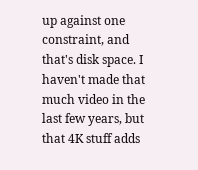up against one constraint, and that's disk space. I haven't made that much video in the last few years, but that 4K stuff adds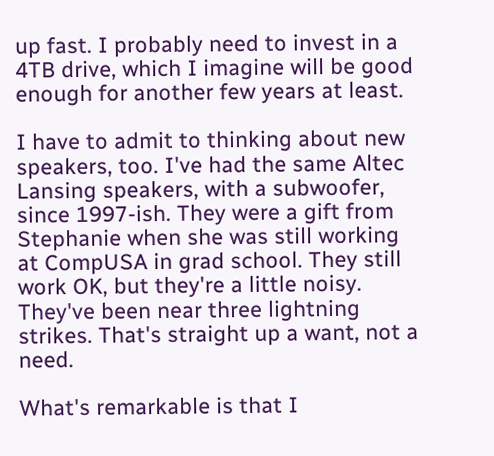up fast. I probably need to invest in a 4TB drive, which I imagine will be good enough for another few years at least.

I have to admit to thinking about new speakers, too. I've had the same Altec Lansing speakers, with a subwoofer, since 1997-ish. They were a gift from Stephanie when she was still working at CompUSA in grad school. They still work OK, but they're a little noisy. They've been near three lightning strikes. That's straight up a want, not a need.

What's remarkable is that I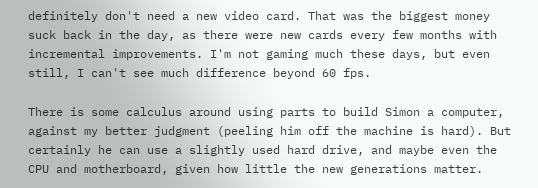definitely don't need a new video card. That was the biggest money suck back in the day, as there were new cards every few months with incremental improvements. I'm not gaming much these days, but even still, I can't see much difference beyond 60 fps.

There is some calculus around using parts to build Simon a computer, against my better judgment (peeling him off the machine is hard). But certainly he can use a slightly used hard drive, and maybe even the CPU and motherboard, given how little the new generations matter.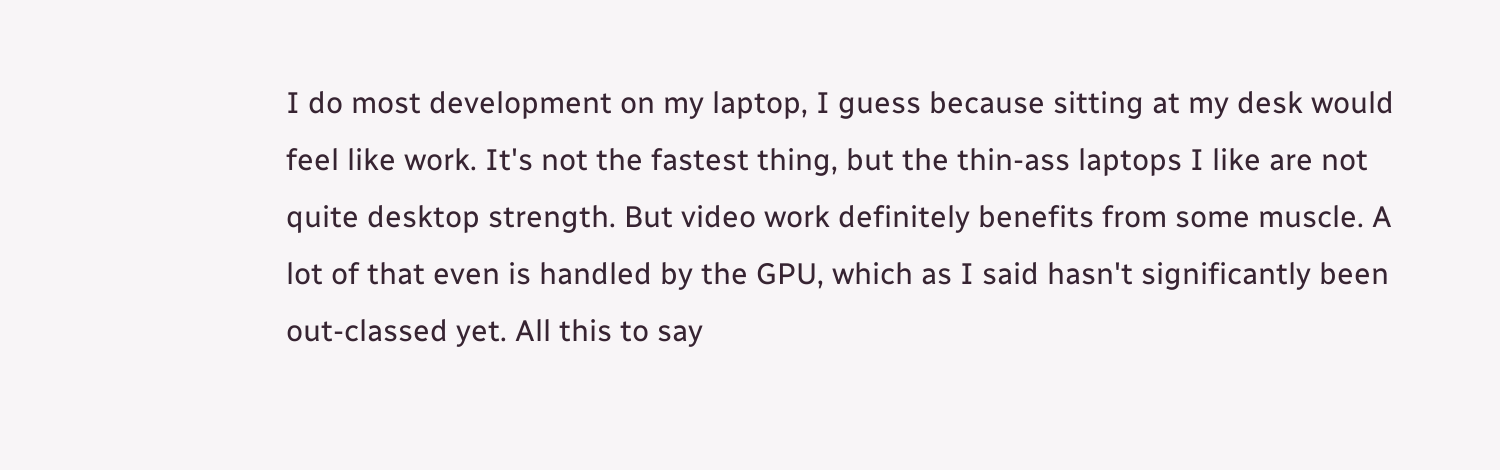I do most development on my laptop, I guess because sitting at my desk would feel like work. It's not the fastest thing, but the thin-ass laptops I like are not quite desktop strength. But video work definitely benefits from some muscle. A lot of that even is handled by the GPU, which as I said hasn't significantly been out-classed yet. All this to say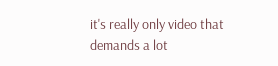it's really only video that demands a lot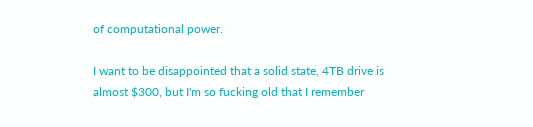of computational power.

I want to be disappointed that a solid state, 4TB drive is almost $300, but I'm so fucking old that I remember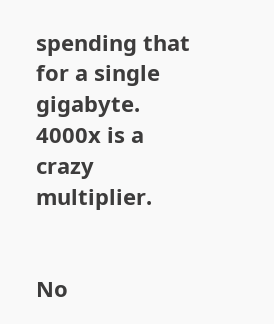spending that for a single gigabyte. 4000x is a crazy multiplier.


No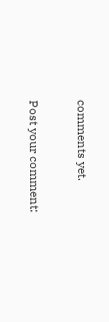comments yet.

Post your comment: